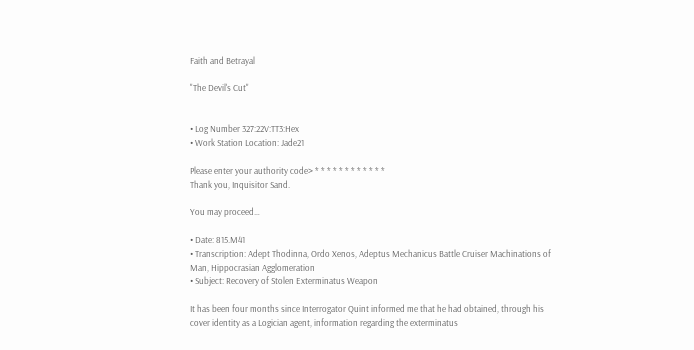Faith and Betrayal

"The Devil's Cut"


• Log Number 327:22V:TT3:Hex
• Work Station Location: Jade21

Please enter your authority code> * * * * * * * * * * * *
Thank you, Inquisitor Sand.

You may proceed…

• Date: 815.M41
• Transcription: Adept Thodinna, Ordo Xenos, Adeptus Mechanicus Battle Cruiser Machinations of Man, Hippocrasian Agglomeration
• Subject: Recovery of Stolen Exterminatus Weapon

It has been four months since Interrogator Quint informed me that he had obtained, through his cover identity as a Logician agent, information regarding the exterminatus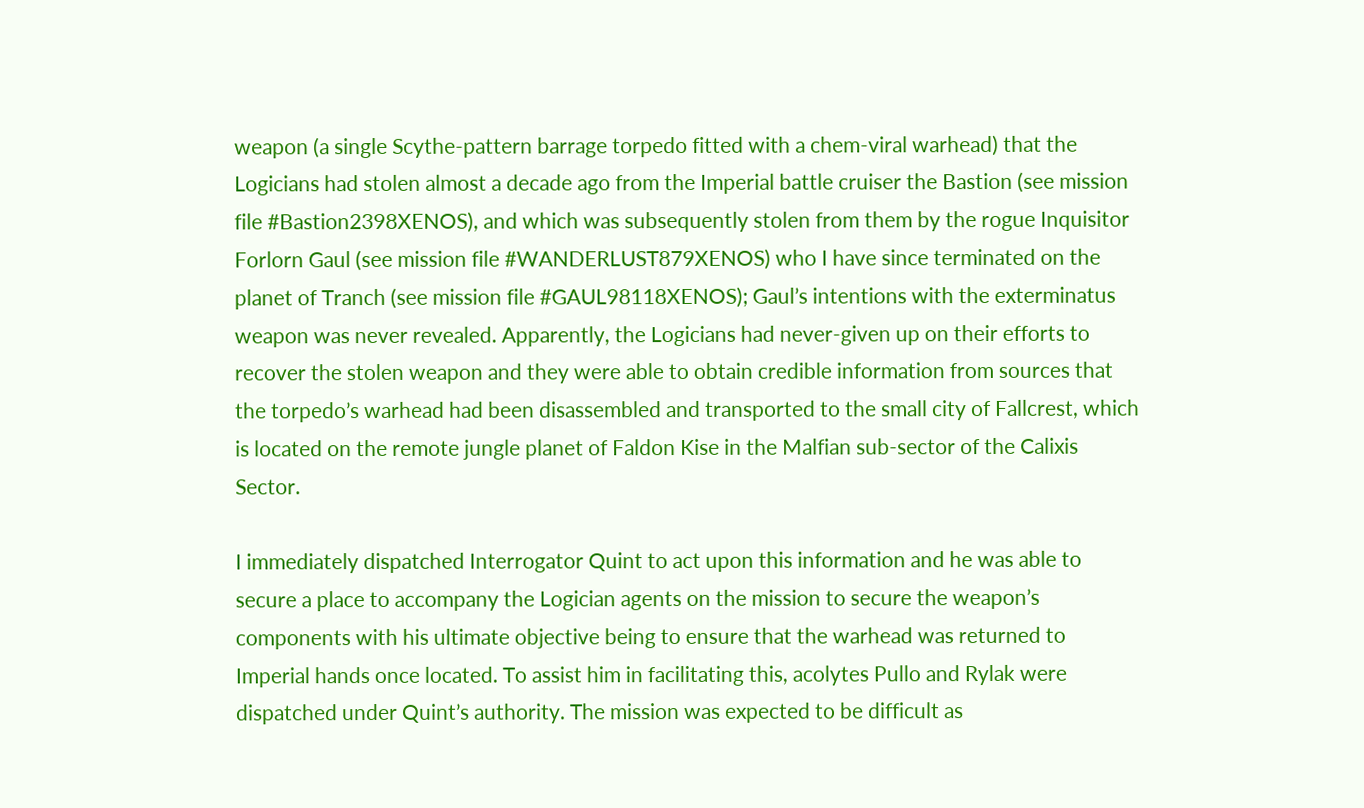weapon (a single Scythe-pattern barrage torpedo fitted with a chem-viral warhead) that the Logicians had stolen almost a decade ago from the Imperial battle cruiser the Bastion (see mission file #Bastion2398XENOS), and which was subsequently stolen from them by the rogue Inquisitor Forlorn Gaul (see mission file #WANDERLUST879XENOS) who I have since terminated on the planet of Tranch (see mission file #GAUL98118XENOS); Gaul’s intentions with the exterminatus weapon was never revealed. Apparently, the Logicians had never-given up on their efforts to recover the stolen weapon and they were able to obtain credible information from sources that the torpedo’s warhead had been disassembled and transported to the small city of Fallcrest, which is located on the remote jungle planet of Faldon Kise in the Malfian sub-sector of the Calixis Sector.

I immediately dispatched Interrogator Quint to act upon this information and he was able to secure a place to accompany the Logician agents on the mission to secure the weapon’s components with his ultimate objective being to ensure that the warhead was returned to Imperial hands once located. To assist him in facilitating this, acolytes Pullo and Rylak were dispatched under Quint’s authority. The mission was expected to be difficult as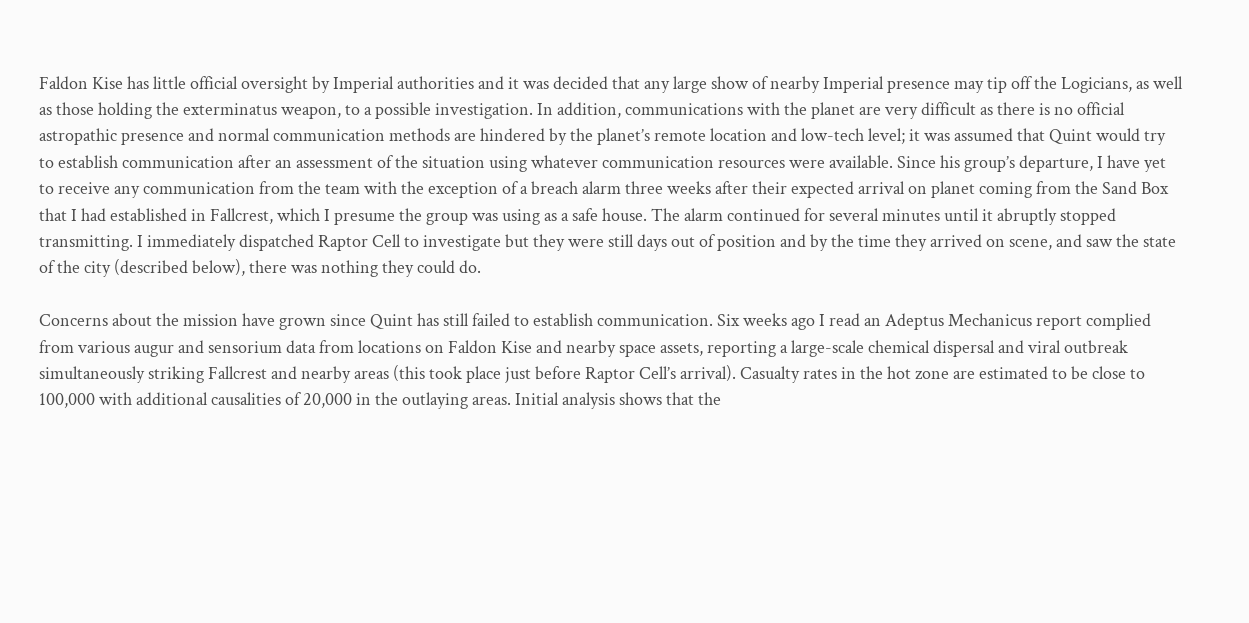Faldon Kise has little official oversight by Imperial authorities and it was decided that any large show of nearby Imperial presence may tip off the Logicians, as well as those holding the exterminatus weapon, to a possible investigation. In addition, communications with the planet are very difficult as there is no official astropathic presence and normal communication methods are hindered by the planet’s remote location and low-tech level; it was assumed that Quint would try to establish communication after an assessment of the situation using whatever communication resources were available. Since his group’s departure, I have yet to receive any communication from the team with the exception of a breach alarm three weeks after their expected arrival on planet coming from the Sand Box that I had established in Fallcrest, which I presume the group was using as a safe house. The alarm continued for several minutes until it abruptly stopped transmitting. I immediately dispatched Raptor Cell to investigate but they were still days out of position and by the time they arrived on scene, and saw the state of the city (described below), there was nothing they could do.

Concerns about the mission have grown since Quint has still failed to establish communication. Six weeks ago I read an Adeptus Mechanicus report complied from various augur and sensorium data from locations on Faldon Kise and nearby space assets, reporting a large-scale chemical dispersal and viral outbreak simultaneously striking Fallcrest and nearby areas (this took place just before Raptor Cell’s arrival). Casualty rates in the hot zone are estimated to be close to 100,000 with additional causalities of 20,000 in the outlaying areas. Initial analysis shows that the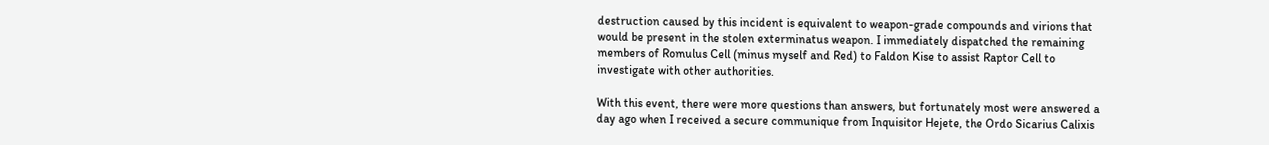destruction caused by this incident is equivalent to weapon-grade compounds and virions that would be present in the stolen exterminatus weapon. I immediately dispatched the remaining members of Romulus Cell (minus myself and Red) to Faldon Kise to assist Raptor Cell to investigate with other authorities.

With this event, there were more questions than answers, but fortunately most were answered a day ago when I received a secure communique from Inquisitor Hejete, the Ordo Sicarius Calixis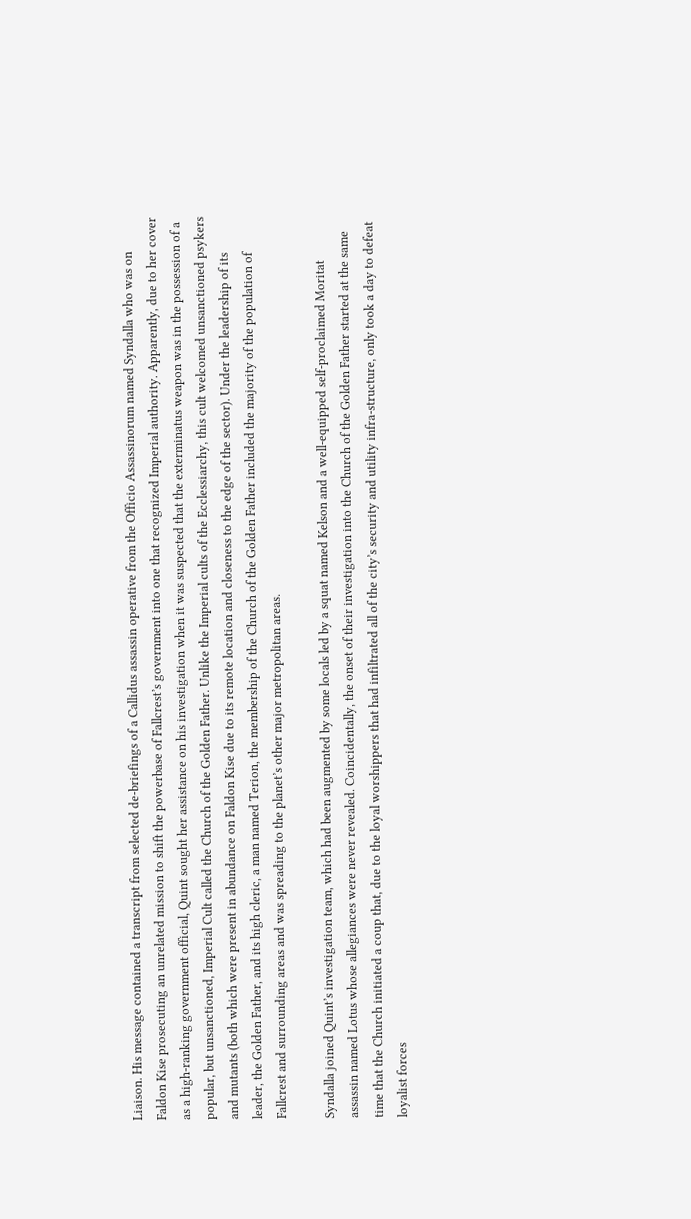Liaison. His message contained a transcript from selected de-briefings of a Callidus assassin operative from the Officio Assassinorum named Syndalla who was on Faldon Kise prosecuting an unrelated mission to shift the powerbase of Fallcrest’s government into one that recognized Imperial authority. Apparently, due to her cover as a high-ranking government official, Quint sought her assistance on his investigation when it was suspected that the exterminatus weapon was in the possession of a popular, but unsanctioned, Imperial Cult called the Church of the Golden Father. Unlike the Imperial cults of the Ecclessiarchy, this cult welcomed unsanctioned psykers and mutants (both which were present in abundance on Faldon Kise due to its remote location and closeness to the edge of the sector). Under the leadership of its leader, the Golden Father, and its high cleric, a man named Terion, the membership of the Church of the Golden Father included the majority of the population of Fallcrest and surrounding areas and was spreading to the planet’s other major metropolitan areas.

Syndalla joined Quint’s investigation team, which had been augmented by some locals led by a squat named Kelson and a well-equipped self-proclaimed Moritat assassin named Lotus whose allegiances were never revealed. Coincidentally, the onset of their investigation into the Church of the Golden Father started at the same time that the Church initiated a coup that, due to the loyal worshippers that had infiltrated all of the city’s security and utility infra-structure, only took a day to defeat loyalist forces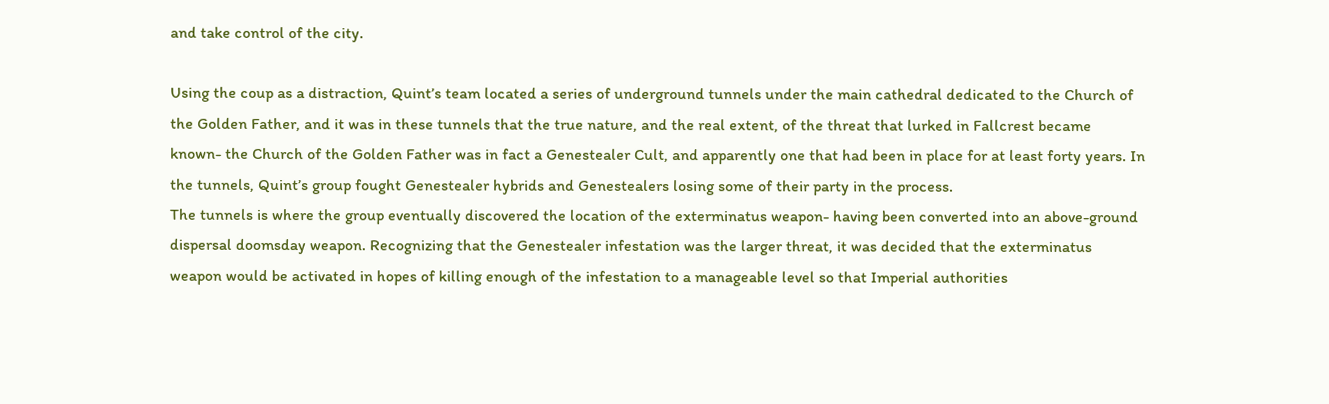and take control of the city.

Using the coup as a distraction, Quint’s team located a series of underground tunnels under the main cathedral dedicated to the Church of the Golden Father, and it was in these tunnels that the true nature, and the real extent, of the threat that lurked in Fallcrest became known- the Church of the Golden Father was in fact a Genestealer Cult, and apparently one that had been in place for at least forty years. In the tunnels, Quint’s group fought Genestealer hybrids and Genestealers losing some of their party in the process.
The tunnels is where the group eventually discovered the location of the exterminatus weapon- having been converted into an above-ground dispersal doomsday weapon. Recognizing that the Genestealer infestation was the larger threat, it was decided that the exterminatus weapon would be activated in hopes of killing enough of the infestation to a manageable level so that Imperial authorities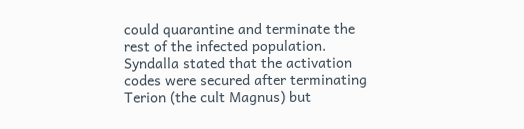could quarantine and terminate the rest of the infected population. Syndalla stated that the activation codes were secured after terminating Terion (the cult Magnus) but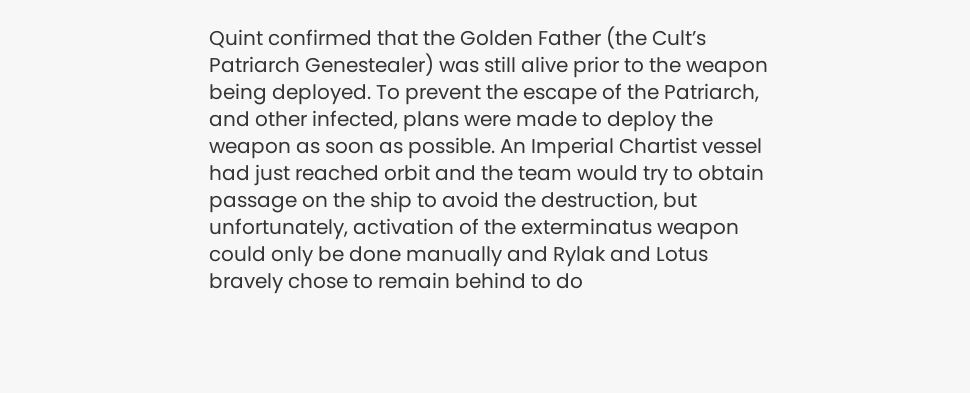Quint confirmed that the Golden Father (the Cult’s Patriarch Genestealer) was still alive prior to the weapon being deployed. To prevent the escape of the Patriarch, and other infected, plans were made to deploy the weapon as soon as possible. An Imperial Chartist vessel had just reached orbit and the team would try to obtain passage on the ship to avoid the destruction, but unfortunately, activation of the exterminatus weapon could only be done manually and Rylak and Lotus bravely chose to remain behind to do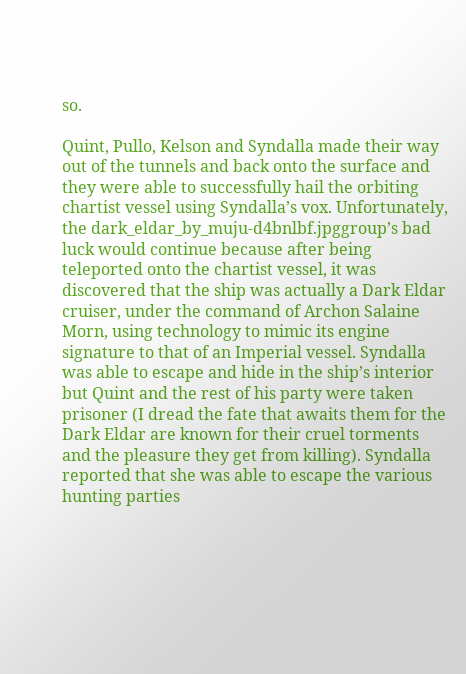so.

Quint, Pullo, Kelson and Syndalla made their way out of the tunnels and back onto the surface and they were able to successfully hail the orbiting chartist vessel using Syndalla’s vox. Unfortunately, the dark_eldar_by_muju-d4bnlbf.jpggroup’s bad luck would continue because after being teleported onto the chartist vessel, it was discovered that the ship was actually a Dark Eldar cruiser, under the command of Archon Salaine Morn, using technology to mimic its engine signature to that of an Imperial vessel. Syndalla was able to escape and hide in the ship’s interior but Quint and the rest of his party were taken prisoner (I dread the fate that awaits them for the Dark Eldar are known for their cruel torments and the pleasure they get from killing). Syndalla reported that she was able to escape the various hunting parties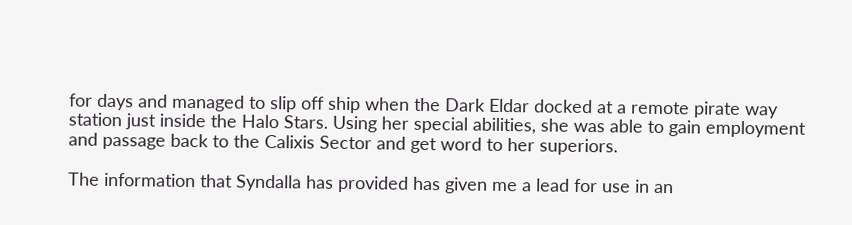for days and managed to slip off ship when the Dark Eldar docked at a remote pirate way station just inside the Halo Stars. Using her special abilities, she was able to gain employment and passage back to the Calixis Sector and get word to her superiors.

The information that Syndalla has provided has given me a lead for use in an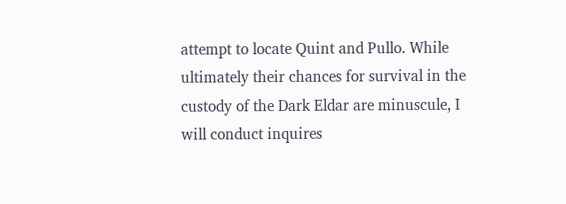attempt to locate Quint and Pullo. While ultimately their chances for survival in the custody of the Dark Eldar are minuscule, I will conduct inquires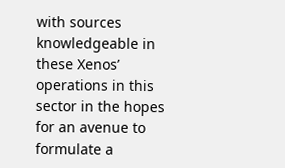with sources knowledgeable in these Xenos’ operations in this sector in the hopes for an avenue to formulate a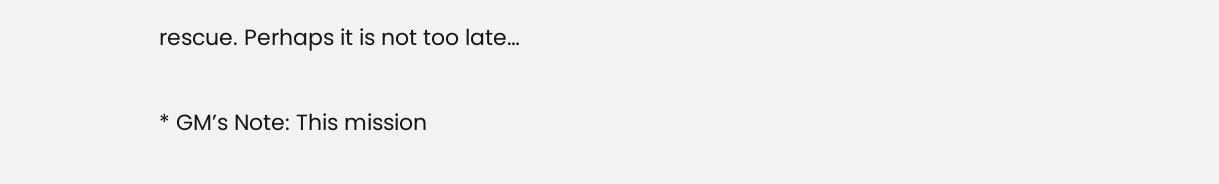rescue. Perhaps it is not too late…

* GM’s Note: This mission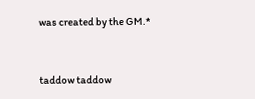was created by the GM.*


taddow taddow